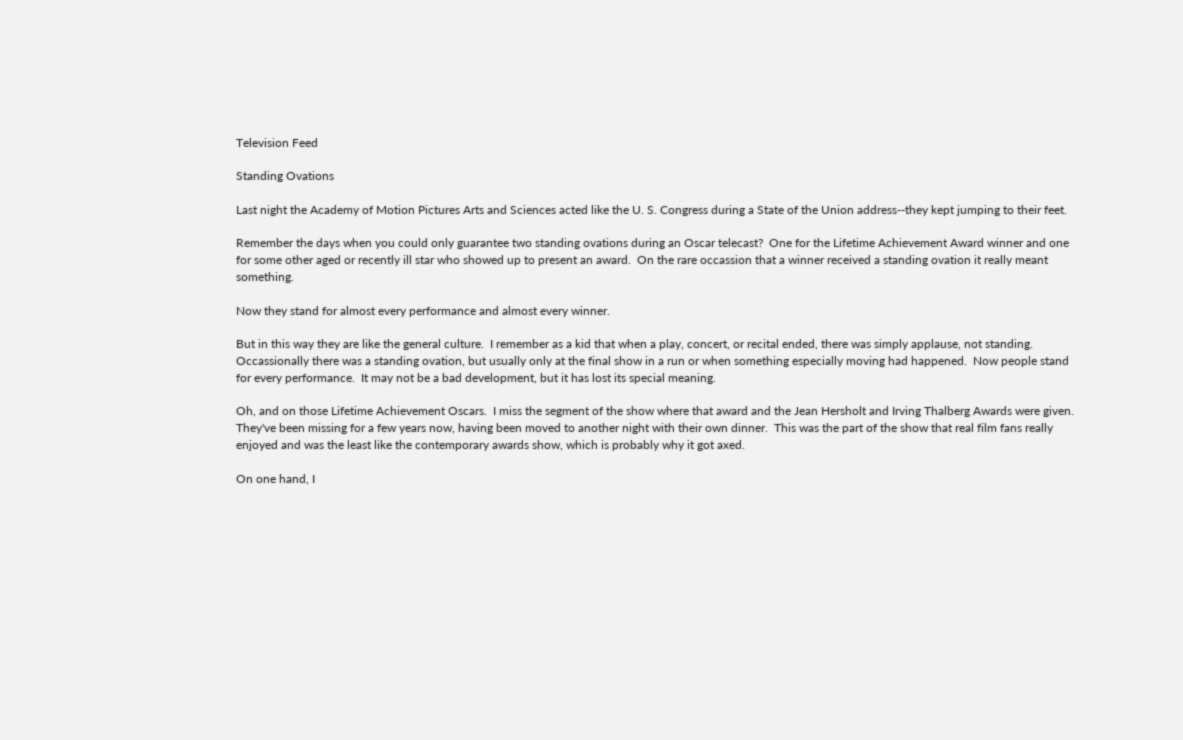Television Feed

Standing Ovations

Last night the Academy of Motion Pictures Arts and Sciences acted like the U. S. Congress during a State of the Union address--they kept jumping to their feet.

Remember the days when you could only guarantee two standing ovations during an Oscar telecast?  One for the Lifetime Achievement Award winner and one for some other aged or recently ill star who showed up to present an award.  On the rare occassion that a winner received a standing ovation it really meant something.

Now they stand for almost every performance and almost every winner.

But in this way they are like the general culture.  I remember as a kid that when a play, concert, or recital ended, there was simply applause, not standing.  Occassionally there was a standing ovation, but usually only at the final show in a run or when something especially moving had happened.  Now people stand for every performance.  It may not be a bad development, but it has lost its special meaning.

Oh, and on those Lifetime Achievement Oscars.  I miss the segment of the show where that award and the Jean Hersholt and Irving Thalberg Awards were given.  They've been missing for a few years now, having been moved to another night with their own dinner.  This was the part of the show that real film fans really enjoyed and was the least like the contemporary awards show, which is probably why it got axed.

On one hand, I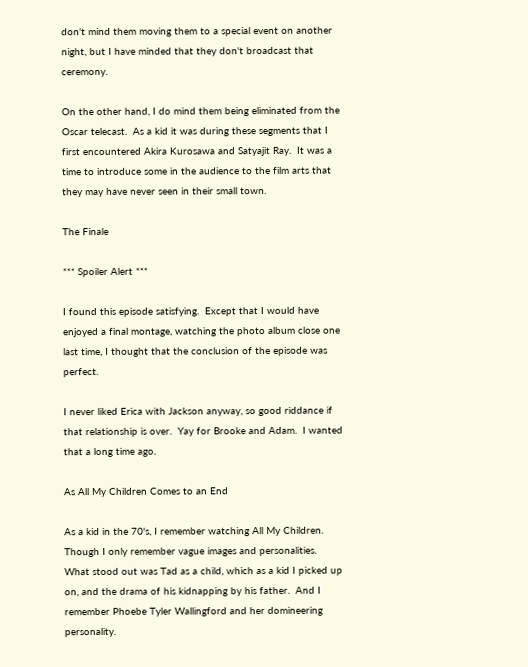don't mind them moving them to a special event on another night, but I have minded that they don't broadcast that ceremony.

On the other hand, I do mind them being eliminated from the Oscar telecast.  As a kid it was during these segments that I first encountered Akira Kurosawa and Satyajit Ray.  It was a time to introduce some in the audience to the film arts that they may have never seen in their small town.

The Finale

*** Spoiler Alert ***

I found this episode satisfying.  Except that I would have enjoyed a final montage, watching the photo album close one last time, I thought that the conclusion of the episode was perfect.

I never liked Erica with Jackson anyway, so good riddance if that relationship is over.  Yay for Brooke and Adam.  I wanted that a long time ago.

As All My Children Comes to an End

As a kid in the 70's, I remember watching All My Children.  Though I only remember vague images and personalities.  What stood out was Tad as a child, which as a kid I picked up on, and the drama of his kidnapping by his father.  And I remember Phoebe Tyler Wallingford and her domineering personality.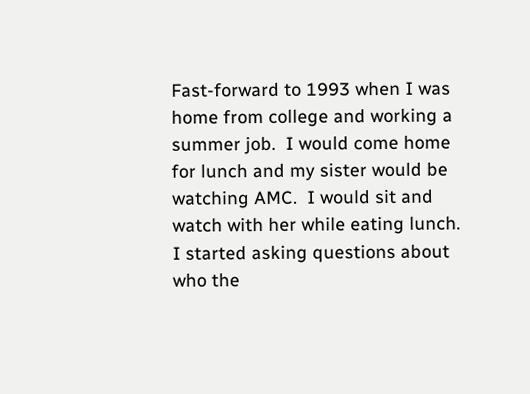Fast-forward to 1993 when I was home from college and working a summer job.  I would come home for lunch and my sister would be watching AMC.  I would sit and watch with her while eating lunch.  I started asking questions about who the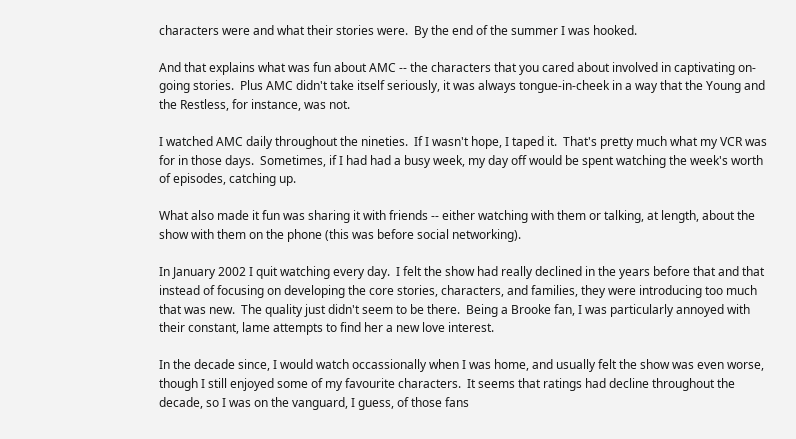characters were and what their stories were.  By the end of the summer I was hooked.

And that explains what was fun about AMC -- the characters that you cared about involved in captivating on-going stories.  Plus AMC didn't take itself seriously, it was always tongue-in-cheek in a way that the Young and the Restless, for instance, was not.

I watched AMC daily throughout the nineties.  If I wasn't hope, I taped it.  That's pretty much what my VCR was for in those days.  Sometimes, if I had had a busy week, my day off would be spent watching the week's worth of episodes, catching up.

What also made it fun was sharing it with friends -- either watching with them or talking, at length, about the show with them on the phone (this was before social networking).

In January 2002 I quit watching every day.  I felt the show had really declined in the years before that and that instead of focusing on developing the core stories, characters, and families, they were introducing too much that was new.  The quality just didn't seem to be there.  Being a Brooke fan, I was particularly annoyed with their constant, lame attempts to find her a new love interest.

In the decade since, I would watch occassionally when I was home, and usually felt the show was even worse, though I still enjoyed some of my favourite characters.  It seems that ratings had decline throughout the decade, so I was on the vanguard, I guess, of those fans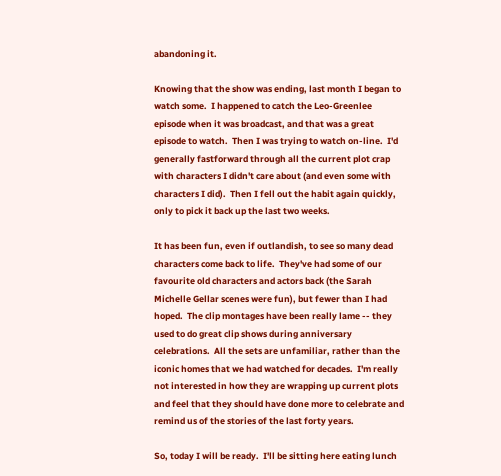abandoning it.

Knowing that the show was ending, last month I began to watch some.  I happened to catch the Leo-Greenlee episode when it was broadcast, and that was a great episode to watch.  Then I was trying to watch on-line.  I'd generally fastforward through all the current plot crap with characters I didn't care about (and even some with characters I did).  Then I fell out the habit again quickly, only to pick it back up the last two weeks.

It has been fun, even if outlandish, to see so many dead characters come back to life.  They've had some of our favourite old characters and actors back (the Sarah Michelle Gellar scenes were fun), but fewer than I had hoped.  The clip montages have been really lame -- they used to do great clip shows during anniversary celebrations.  All the sets are unfamiliar, rather than the iconic homes that we had watched for decades.  I'm really not interested in how they are wrapping up current plots and feel that they should have done more to celebrate and remind us of the stories of the last forty years.

So, today I will be ready.  I'll be sitting here eating lunch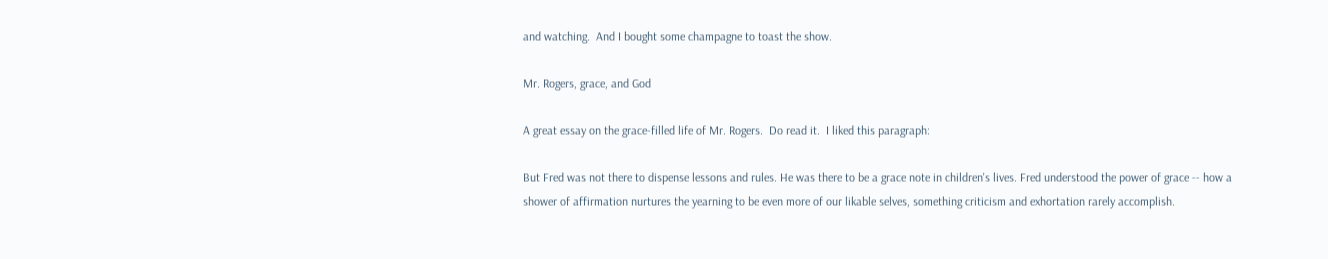and watching.  And I bought some champagne to toast the show.

Mr. Rogers, grace, and God

A great essay on the grace-filled life of Mr. Rogers.  Do read it.  I liked this paragraph:

But Fred was not there to dispense lessons and rules. He was there to be a grace note in children's lives. Fred understood the power of grace -- how a shower of affirmation nurtures the yearning to be even more of our likable selves, something criticism and exhortation rarely accomplish.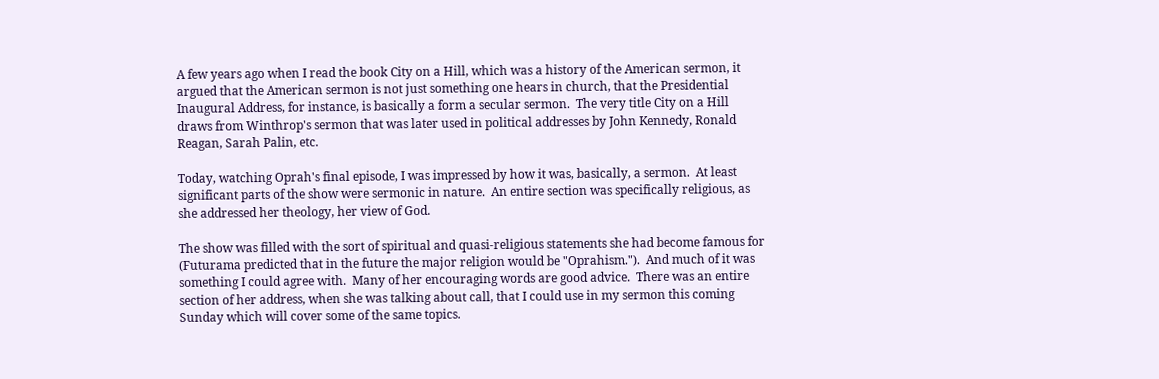A few years ago when I read the book City on a Hill, which was a history of the American sermon, it argued that the American sermon is not just something one hears in church, that the Presidential Inaugural Address, for instance, is basically a form a secular sermon.  The very title City on a Hill draws from Winthrop's sermon that was later used in political addresses by John Kennedy, Ronald Reagan, Sarah Palin, etc.

Today, watching Oprah's final episode, I was impressed by how it was, basically, a sermon.  At least significant parts of the show were sermonic in nature.  An entire section was specifically religious, as she addressed her theology, her view of God.

The show was filled with the sort of spiritual and quasi-religious statements she had become famous for (Futurama predicted that in the future the major religion would be "Oprahism.").  And much of it was something I could agree with.  Many of her encouraging words are good advice.  There was an entire section of her address, when she was talking about call, that I could use in my sermon this coming Sunday which will cover some of the same topics.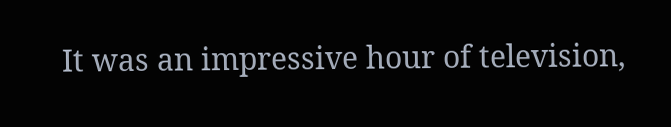It was an impressive hour of television,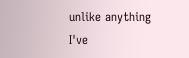unlike anything I've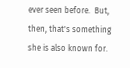ever seen before.  But, then, that's something she is also known for.